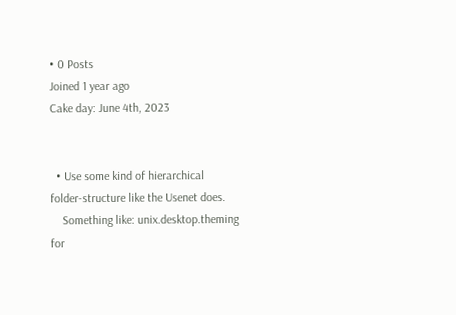• 0 Posts
Joined 1 year ago
Cake day: June 4th, 2023


  • Use some kind of hierarchical folder-structure like the Usenet does.
    Something like: unix.desktop.theming for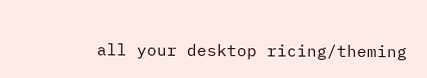all your desktop ricing/theming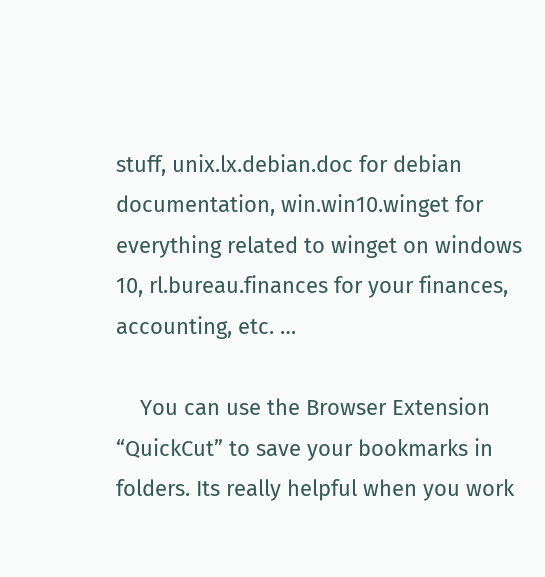stuff, unix.lx.debian.doc for debian documentation, win.win10.winget for everything related to winget on windows 10, rl.bureau.finances for your finances, accounting, etc. …

    You can use the Browser Extension “QuickCut” to save your bookmarks in folders. Its really helpful when you work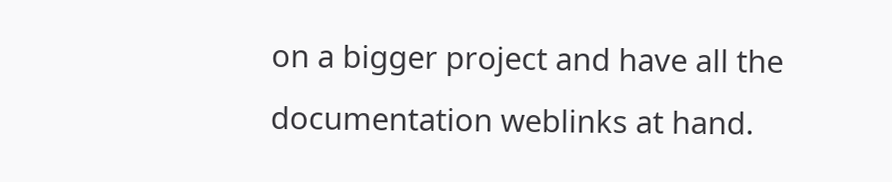on a bigger project and have all the documentation weblinks at hand.